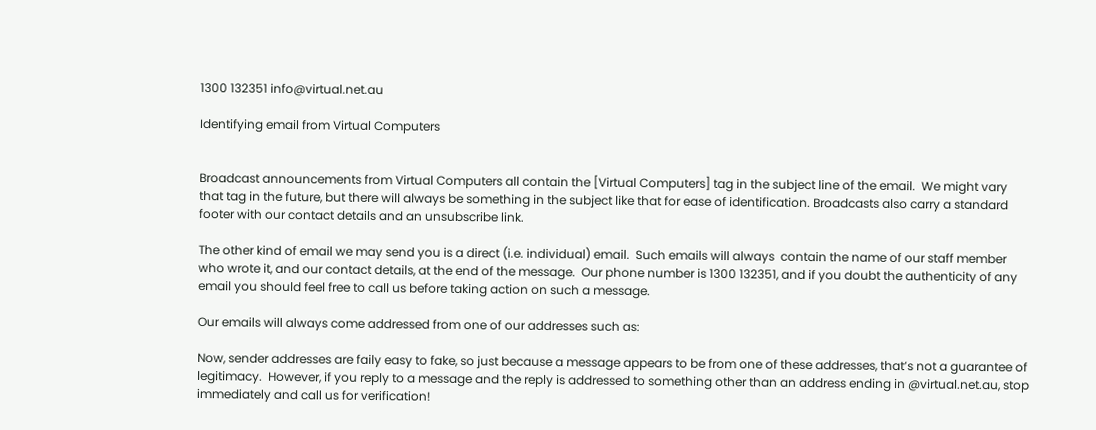1300 132351 info@virtual.net.au

Identifying email from Virtual Computers


Broadcast announcements from Virtual Computers all contain the [Virtual Computers] tag in the subject line of the email.  We might vary that tag in the future, but there will always be something in the subject like that for ease of identification. Broadcasts also carry a standard footer with our contact details and an unsubscribe link.

The other kind of email we may send you is a direct (i.e. individual) email.  Such emails will always  contain the name of our staff member who wrote it, and our contact details, at the end of the message.  Our phone number is 1300 132351, and if you doubt the authenticity of any email you should feel free to call us before taking action on such a message.

Our emails will always come addressed from one of our addresses such as:

Now, sender addresses are faily easy to fake, so just because a message appears to be from one of these addresses, that’s not a guarantee of legitimacy.  However, if you reply to a message and the reply is addressed to something other than an address ending in @virtual.net.au, stop immediately and call us for verification!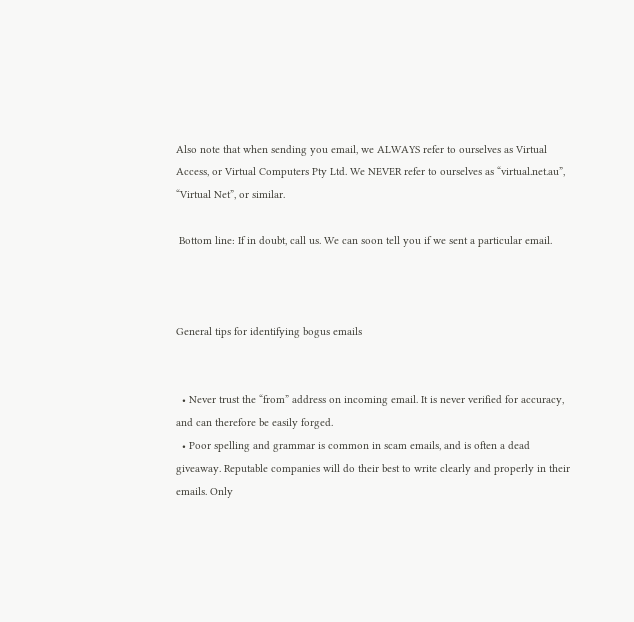Also note that when sending you email, we ALWAYS refer to ourselves as Virtual Access, or Virtual Computers Pty Ltd. We NEVER refer to ourselves as “virtual.net.au”, “Virtual Net”, or similar.

 Bottom line: If in doubt, call us. We can soon tell you if we sent a particular email.



General tips for identifying bogus emails


  • Never trust the “from” address on incoming email. It is never verified for accuracy, and can therefore be easily forged.
  • Poor spelling and grammar is common in scam emails, and is often a dead giveaway. Reputable companies will do their best to write clearly and properly in their emails. Only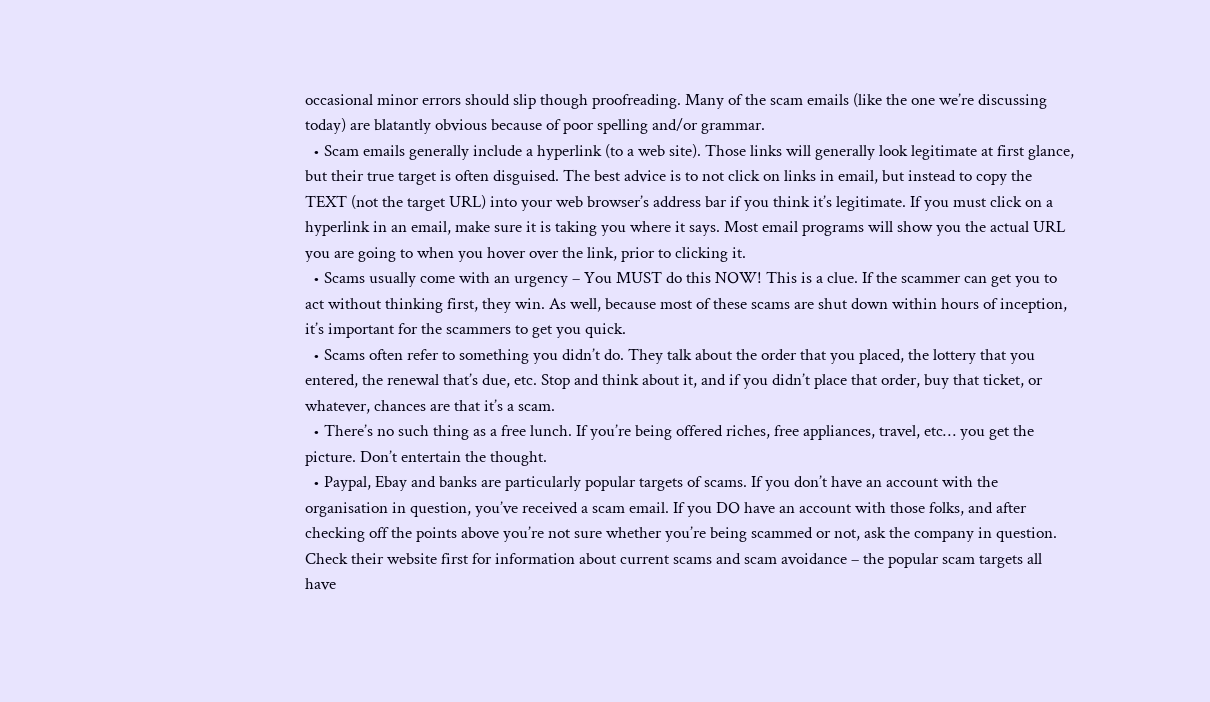occasional minor errors should slip though proofreading. Many of the scam emails (like the one we’re discussing today) are blatantly obvious because of poor spelling and/or grammar.
  • Scam emails generally include a hyperlink (to a web site). Those links will generally look legitimate at first glance, but their true target is often disguised. The best advice is to not click on links in email, but instead to copy the TEXT (not the target URL) into your web browser’s address bar if you think it’s legitimate. If you must click on a hyperlink in an email, make sure it is taking you where it says. Most email programs will show you the actual URL you are going to when you hover over the link, prior to clicking it.
  • Scams usually come with an urgency – You MUST do this NOW! This is a clue. If the scammer can get you to act without thinking first, they win. As well, because most of these scams are shut down within hours of inception, it’s important for the scammers to get you quick.
  • Scams often refer to something you didn’t do. They talk about the order that you placed, the lottery that you entered, the renewal that’s due, etc. Stop and think about it, and if you didn’t place that order, buy that ticket, or whatever, chances are that it’s a scam.
  • There’s no such thing as a free lunch. If you’re being offered riches, free appliances, travel, etc… you get the picture. Don’t entertain the thought.
  • Paypal, Ebay and banks are particularly popular targets of scams. If you don’t have an account with the organisation in question, you’ve received a scam email. If you DO have an account with those folks, and after checking off the points above you’re not sure whether you’re being scammed or not, ask the company in question. Check their website first for information about current scams and scam avoidance – the popular scam targets all have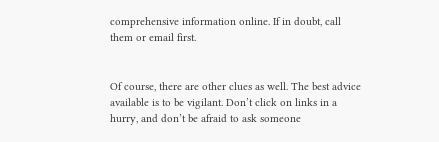comprehensive information online. If in doubt, call them or email first.


Of course, there are other clues as well. The best advice available is to be vigilant. Don’t click on links in a hurry, and don’t be afraid to ask someone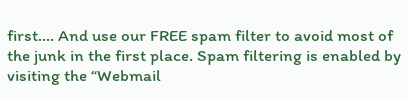first…. And use our FREE spam filter to avoid most of the junk in the first place. Spam filtering is enabled by visiting the “Webmail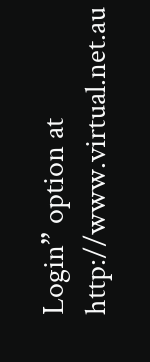Login” option at http://www.virtual.net.au